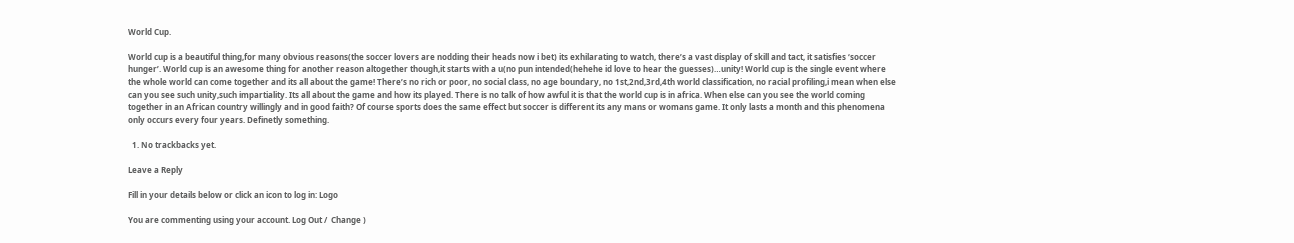World Cup.

World cup is a beautiful thing,for many obvious reasons(the soccer lovers are nodding their heads now i bet) its exhilarating to watch, there’s a vast display of skill and tact, it satisfies ‘soccer hunger’. World cup is an awesome thing for another reason altogether though,it starts with a u(no pun intended(hehehe id love to hear the guesses)…unity! World cup is the single event where the whole world can come together and its all about the game! There’s no rich or poor, no social class, no age boundary, no 1st,2nd,3rd,4th world classification, no racial profiling,i mean when else can you see such unity,such impartiality. Its all about the game and how its played. There is no talk of how awful it is that the world cup is in africa. When else can you see the world coming together in an African country willingly and in good faith? Of course sports does the same effect but soccer is different its any mans or womans game. It only lasts a month and this phenomena only occurs every four years. Definetly something.

  1. No trackbacks yet.

Leave a Reply

Fill in your details below or click an icon to log in: Logo

You are commenting using your account. Log Out /  Change )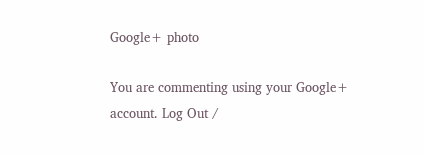Google+ photo

You are commenting using your Google+ account. Log Out /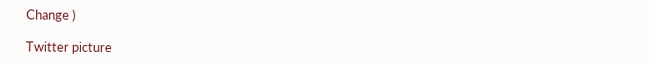Change )

Twitter picture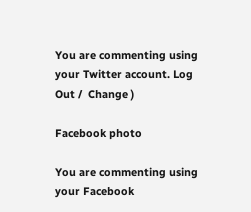You are commenting using your Twitter account. Log Out /  Change )

Facebook photo

You are commenting using your Facebook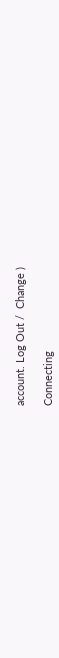account. Log Out /  Change )

Connecting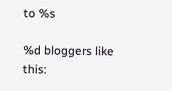to %s

%d bloggers like this: